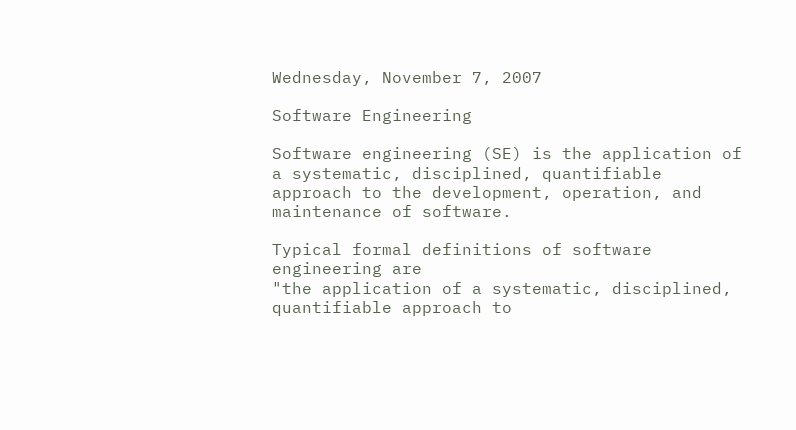Wednesday, November 7, 2007

Software Engineering

Software engineering (SE) is the application of a systematic, disciplined, quantifiable approach to the development, operation, and maintenance of software.

Typical formal definitions of software engineering are
"the application of a systematic, disciplined, quantifiable approach to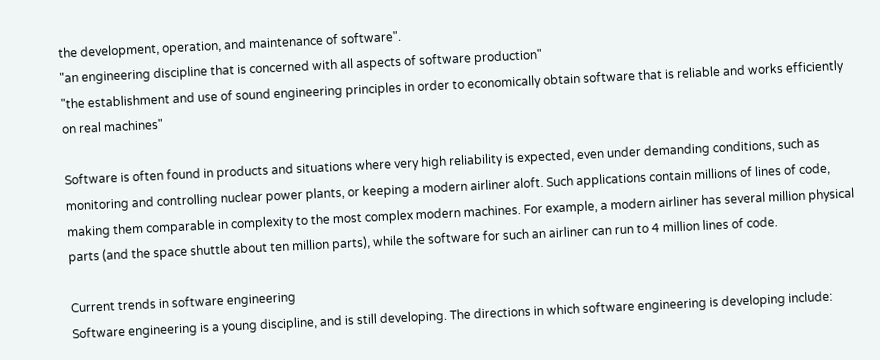the development, operation, and maintenance of software".
"an engineering discipline that is concerned with all aspects of software production"
"the establishment and use of sound engineering principles in order to economically obtain software that is reliable and works efficiently on real machines"

Software is often found in products and situations where very high reliability is expected, even under demanding conditions, such as monitoring and controlling nuclear power plants, or keeping a modern airliner aloft. Such applications contain millions of lines of code, making them comparable in complexity to the most complex modern machines. For example, a modern airliner has several million physical parts (and the space shuttle about ten million parts), while the software for such an airliner can run to 4 million lines of code.

Current trends in software engineering
Software engineering is a young discipline, and is still developing. The directions in which software engineering is developing include: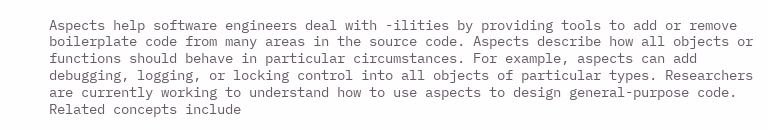Aspects help software engineers deal with -ilities by providing tools to add or remove boilerplate code from many areas in the source code. Aspects describe how all objects or functions should behave in particular circumstances. For example, aspects can add debugging, logging, or locking control into all objects of particular types. Researchers are currently working to understand how to use aspects to design general-purpose code. Related concepts include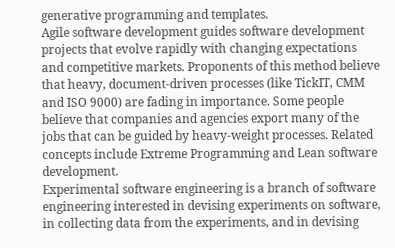generative programming and templates.
Agile software development guides software development projects that evolve rapidly with changing expectations and competitive markets. Proponents of this method believe that heavy, document-driven processes (like TickIT, CMM and ISO 9000) are fading in importance. Some people believe that companies and agencies export many of the jobs that can be guided by heavy-weight processes. Related concepts include Extreme Programming and Lean software development.
Experimental software engineering is a branch of software engineering interested in devising experiments on software, in collecting data from the experiments, and in devising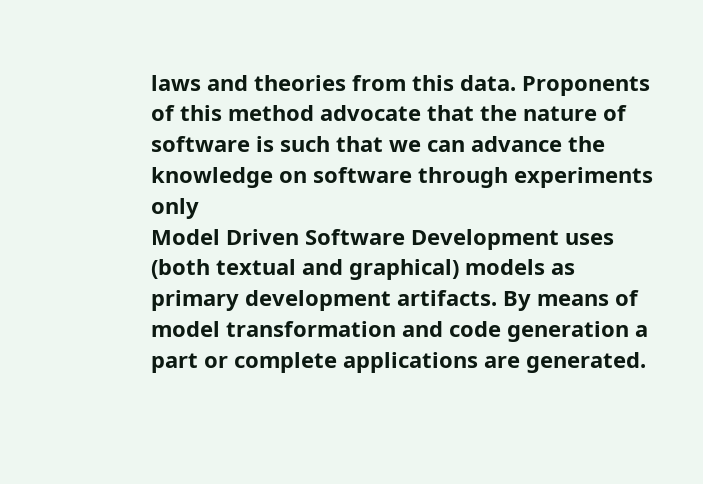laws and theories from this data. Proponents of this method advocate that the nature of software is such that we can advance the knowledge on software through experiments only
Model Driven Software Development uses (both textual and graphical) models as primary development artifacts. By means of model transformation and code generation a part or complete applications are generated.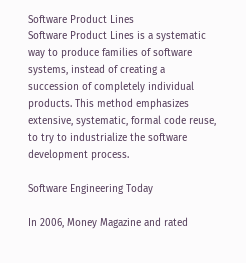Software Product Lines
Software Product Lines is a systematic way to produce families of software systems, instead of creating a succession of completely individual products. This method emphasizes extensive, systematic, formal code reuse, to try to industrialize the software development process.

Software Engineering Today

In 2006, Money Magazine and rated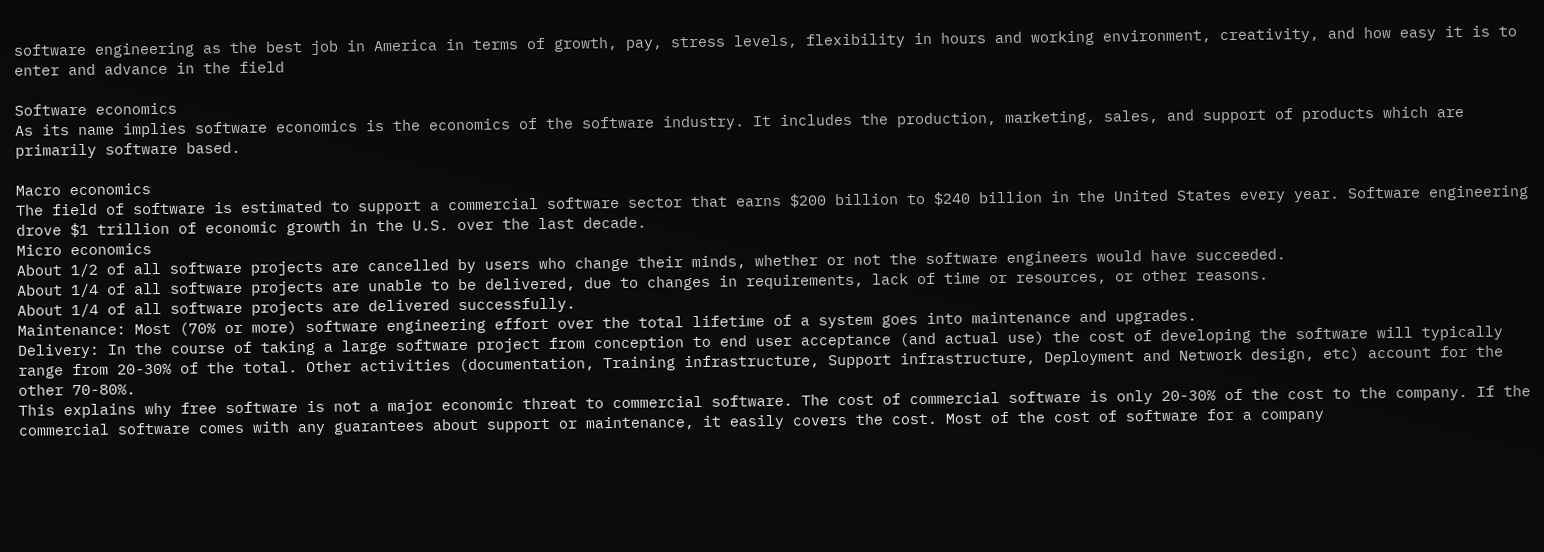software engineering as the best job in America in terms of growth, pay, stress levels, flexibility in hours and working environment, creativity, and how easy it is to enter and advance in the field

Software economics
As its name implies software economics is the economics of the software industry. It includes the production, marketing, sales, and support of products which are primarily software based.

Macro economics
The field of software is estimated to support a commercial software sector that earns $200 billion to $240 billion in the United States every year. Software engineering drove $1 trillion of economic growth in the U.S. over the last decade.
Micro economics
About 1/2 of all software projects are cancelled by users who change their minds, whether or not the software engineers would have succeeded.
About 1/4 of all software projects are unable to be delivered, due to changes in requirements, lack of time or resources, or other reasons.
About 1/4 of all software projects are delivered successfully.
Maintenance: Most (70% or more) software engineering effort over the total lifetime of a system goes into maintenance and upgrades.
Delivery: In the course of taking a large software project from conception to end user acceptance (and actual use) the cost of developing the software will typically range from 20-30% of the total. Other activities (documentation, Training infrastructure, Support infrastructure, Deployment and Network design, etc) account for the other 70-80%.
This explains why free software is not a major economic threat to commercial software. The cost of commercial software is only 20-30% of the cost to the company. If the commercial software comes with any guarantees about support or maintenance, it easily covers the cost. Most of the cost of software for a company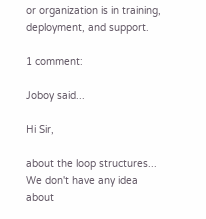or organization is in training, deployment, and support.

1 comment:

Joboy said...

Hi Sir,

about the loop structures...
We don't have any idea about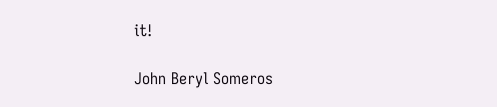it!

John Beryl Someros